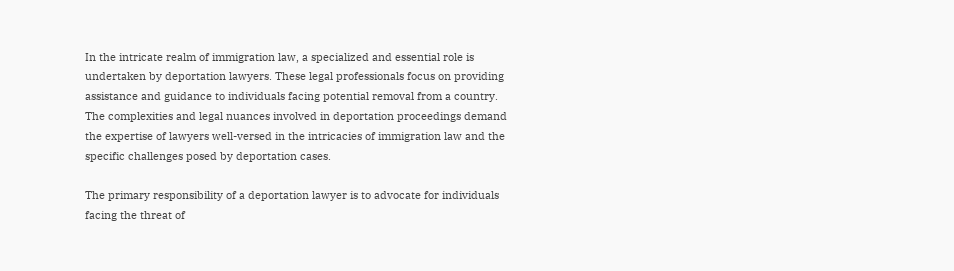In the intricate realm of immigration law, a specialized and essential role is undertaken by deportation lawyers. These legal professionals focus on providing assistance and guidance to individuals facing potential removal from a country. The complexities and legal nuances involved in deportation proceedings demand the expertise of lawyers well-versed in the intricacies of immigration law and the specific challenges posed by deportation cases.

The primary responsibility of a deportation lawyer is to advocate for individuals facing the threat of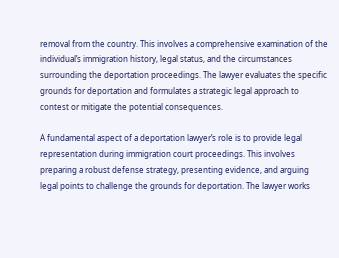removal from the country. This involves a comprehensive examination of the individual’s immigration history, legal status, and the circumstances surrounding the deportation proceedings. The lawyer evaluates the specific grounds for deportation and formulates a strategic legal approach to contest or mitigate the potential consequences.

A fundamental aspect of a deportation lawyer’s role is to provide legal representation during immigration court proceedings. This involves preparing a robust defense strategy, presenting evidence, and arguing legal points to challenge the grounds for deportation. The lawyer works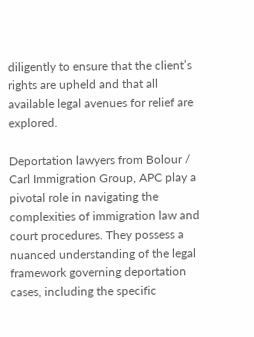diligently to ensure that the client’s rights are upheld and that all available legal avenues for relief are explored.

Deportation lawyers from Bolour / Carl Immigration Group, APC play a pivotal role in navigating the complexities of immigration law and court procedures. They possess a nuanced understanding of the legal framework governing deportation cases, including the specific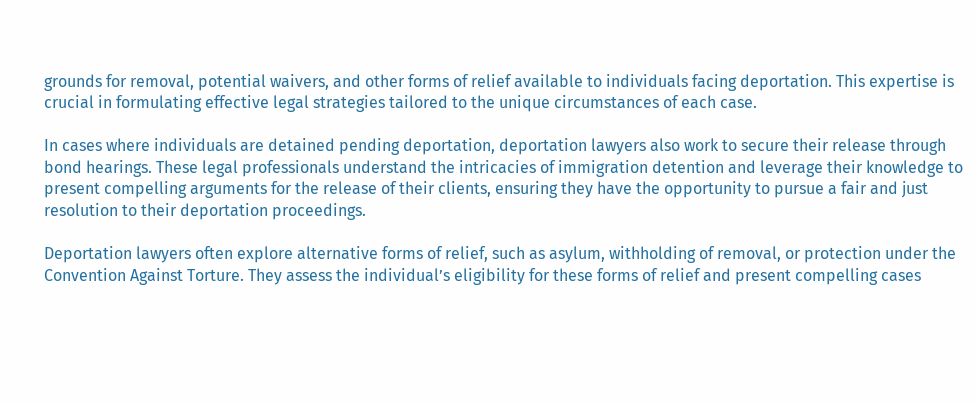grounds for removal, potential waivers, and other forms of relief available to individuals facing deportation. This expertise is crucial in formulating effective legal strategies tailored to the unique circumstances of each case.

In cases where individuals are detained pending deportation, deportation lawyers also work to secure their release through bond hearings. These legal professionals understand the intricacies of immigration detention and leverage their knowledge to present compelling arguments for the release of their clients, ensuring they have the opportunity to pursue a fair and just resolution to their deportation proceedings.

Deportation lawyers often explore alternative forms of relief, such as asylum, withholding of removal, or protection under the Convention Against Torture. They assess the individual’s eligibility for these forms of relief and present compelling cases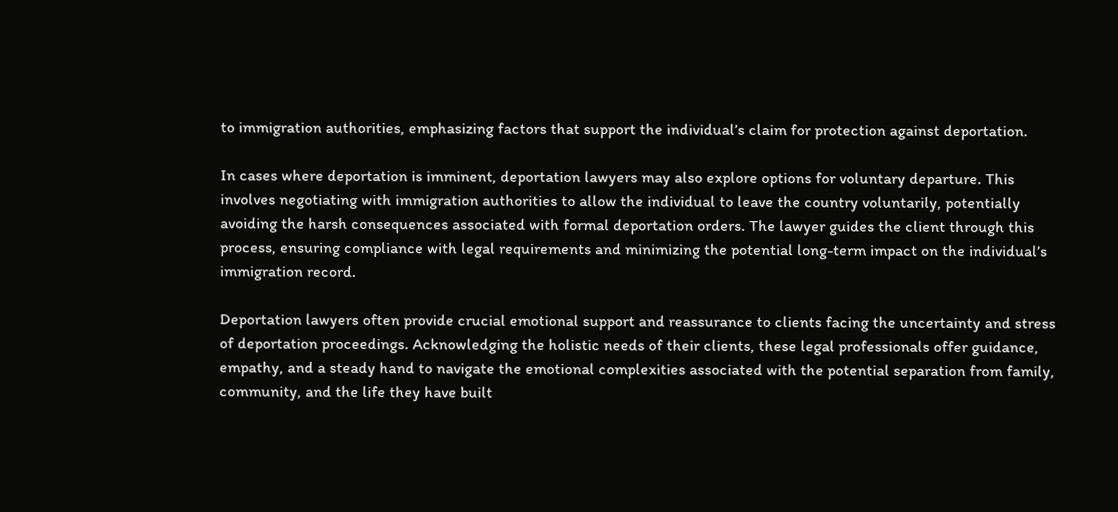to immigration authorities, emphasizing factors that support the individual’s claim for protection against deportation.

In cases where deportation is imminent, deportation lawyers may also explore options for voluntary departure. This involves negotiating with immigration authorities to allow the individual to leave the country voluntarily, potentially avoiding the harsh consequences associated with formal deportation orders. The lawyer guides the client through this process, ensuring compliance with legal requirements and minimizing the potential long-term impact on the individual’s immigration record.

Deportation lawyers often provide crucial emotional support and reassurance to clients facing the uncertainty and stress of deportation proceedings. Acknowledging the holistic needs of their clients, these legal professionals offer guidance, empathy, and a steady hand to navigate the emotional complexities associated with the potential separation from family, community, and the life they have built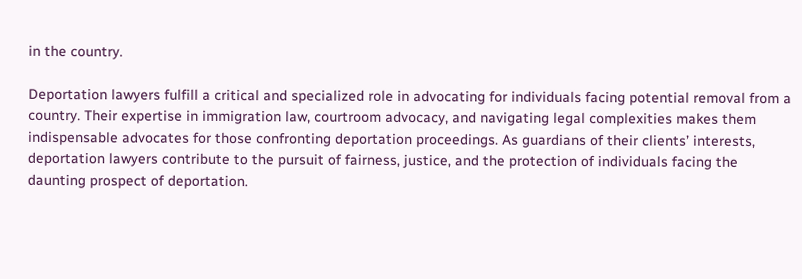in the country.

Deportation lawyers fulfill a critical and specialized role in advocating for individuals facing potential removal from a country. Their expertise in immigration law, courtroom advocacy, and navigating legal complexities makes them indispensable advocates for those confronting deportation proceedings. As guardians of their clients’ interests, deportation lawyers contribute to the pursuit of fairness, justice, and the protection of individuals facing the daunting prospect of deportation.